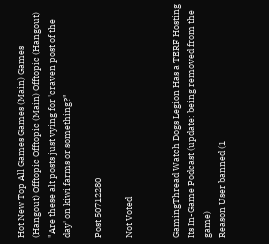Hot New Top All Games Games (Main) Games (Hangout) Offtopic Offtopic (Main) Offtopic (Hangout)
"Are these alt posts just vying for 'craven post of the day' on kiwi farms or something?"

Post 50712280

Not Voted


GamingThread Watch Dogs Legion Has a TERF Hosting Its In-Game Podcast (update: being removed from the game)
Reason User banned (1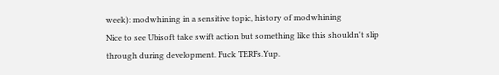week): modwhining in a sensitive topic, history of modwhining
Nice to see Ubisoft take swift action but something like this shouldn't slip through during development. Fuck TERFs.Yup.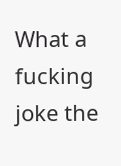What a fucking joke the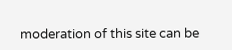moderation of this site can be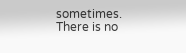sometimes. There is no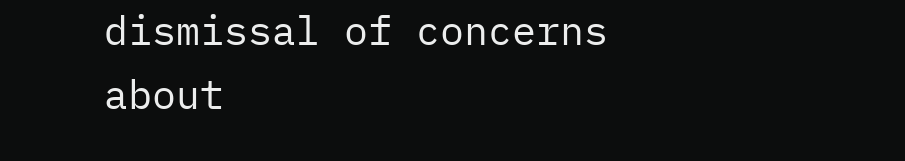dismissal of concerns about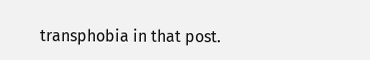transphobia in that post.